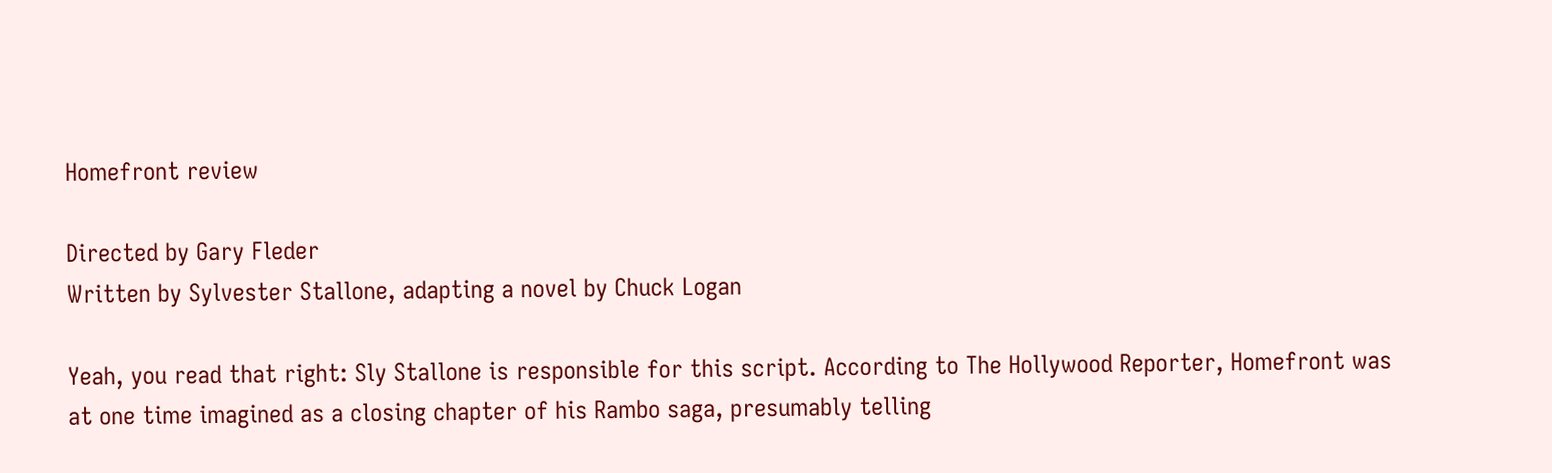Homefront review

Directed by Gary Fleder
Written by Sylvester Stallone, adapting a novel by Chuck Logan

Yeah, you read that right: Sly Stallone is responsible for this script. According to The Hollywood Reporter, Homefront was at one time imagined as a closing chapter of his Rambo saga, presumably telling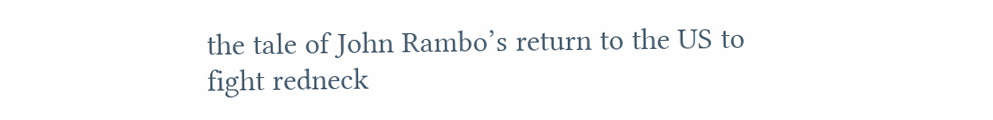the tale of John Rambo’s return to the US to fight redneck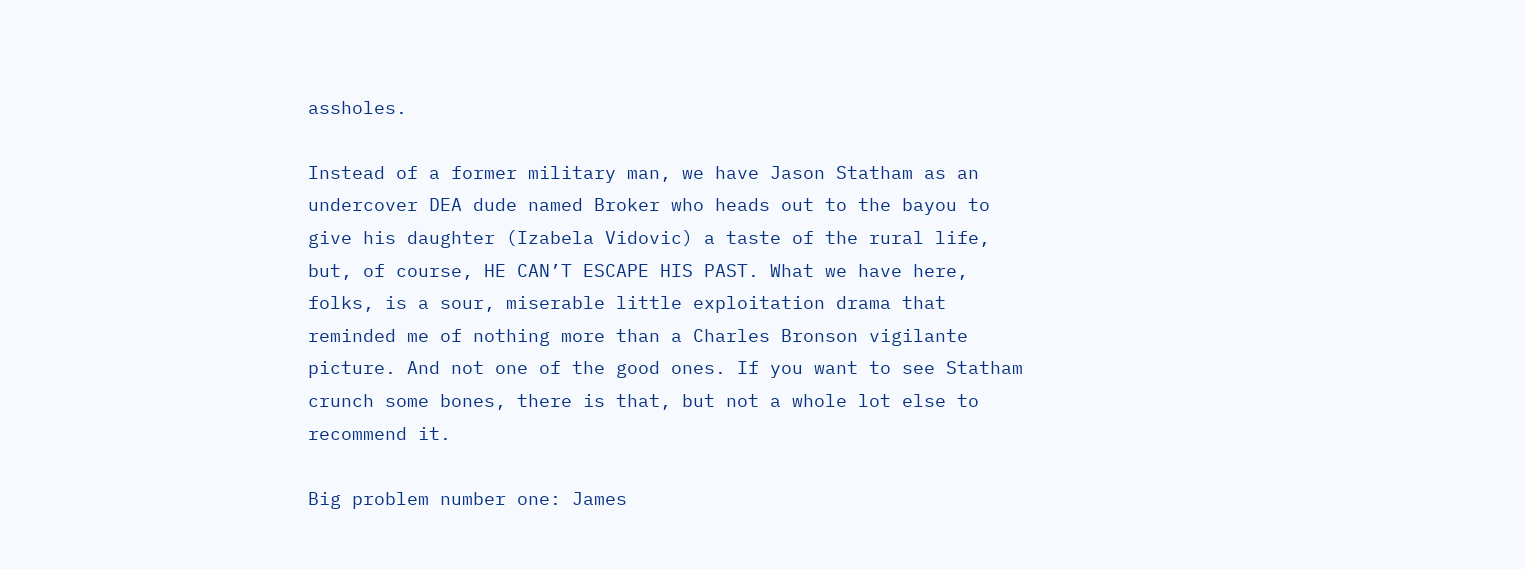assholes.

Instead of a former military man, we have Jason Statham as an undercover DEA dude named Broker who heads out to the bayou to give his daughter (Izabela Vidovic) a taste of the rural life, but, of course, HE CAN’T ESCAPE HIS PAST. What we have here, folks, is a sour, miserable little exploitation drama that reminded me of nothing more than a Charles Bronson vigilante picture. And not one of the good ones. If you want to see Statham crunch some bones, there is that, but not a whole lot else to recommend it.

Big problem number one: James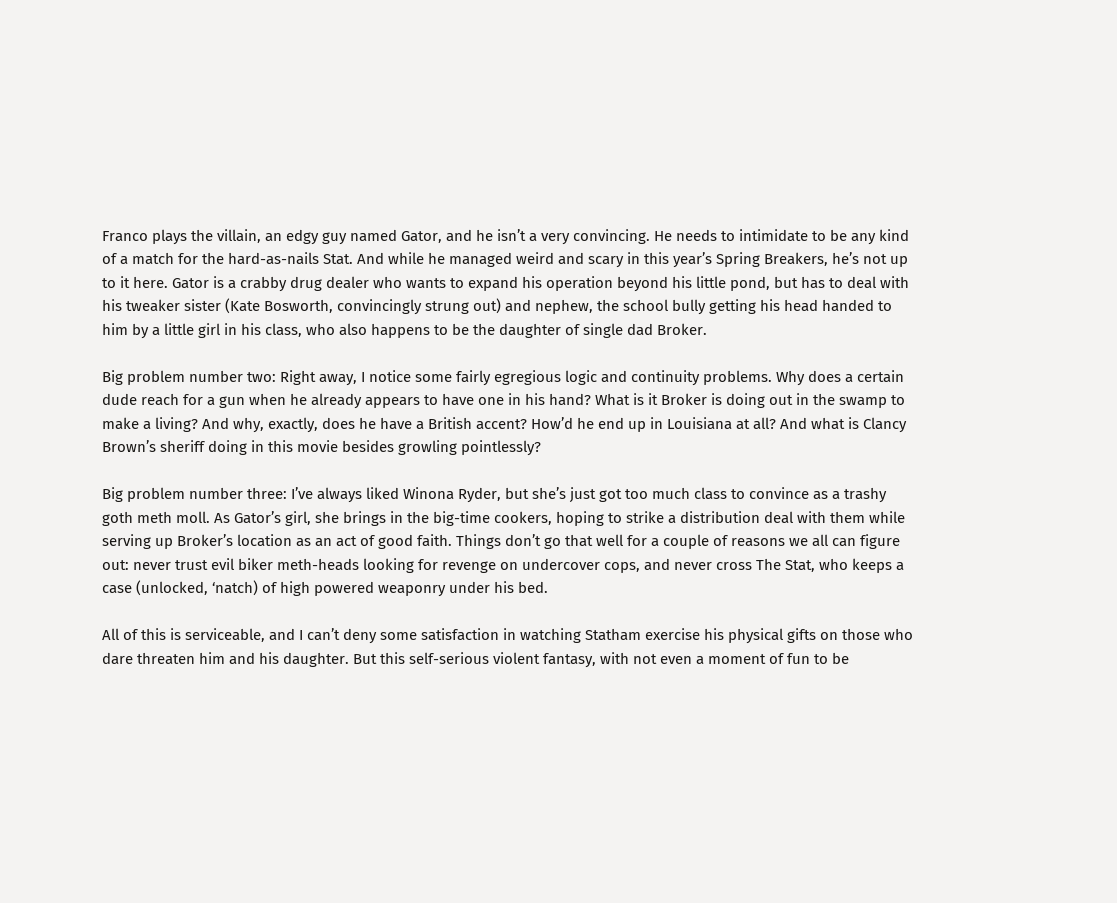Franco plays the villain, an edgy guy named Gator, and he isn’t a very convincing. He needs to intimidate to be any kind of a match for the hard-as-nails Stat. And while he managed weird and scary in this year’s Spring Breakers, he’s not up to it here. Gator is a crabby drug dealer who wants to expand his operation beyond his little pond, but has to deal with his tweaker sister (Kate Bosworth, convincingly strung out) and nephew, the school bully getting his head handed to him by a little girl in his class, who also happens to be the daughter of single dad Broker.

Big problem number two: Right away, I notice some fairly egregious logic and continuity problems. Why does a certain dude reach for a gun when he already appears to have one in his hand? What is it Broker is doing out in the swamp to make a living? And why, exactly, does he have a British accent? How’d he end up in Louisiana at all? And what is Clancy Brown’s sheriff doing in this movie besides growling pointlessly?

Big problem number three: I’ve always liked Winona Ryder, but she’s just got too much class to convince as a trashy goth meth moll. As Gator’s girl, she brings in the big-time cookers, hoping to strike a distribution deal with them while serving up Broker’s location as an act of good faith. Things don’t go that well for a couple of reasons we all can figure out: never trust evil biker meth-heads looking for revenge on undercover cops, and never cross The Stat, who keeps a case (unlocked, ‘natch) of high powered weaponry under his bed.

All of this is serviceable, and I can’t deny some satisfaction in watching Statham exercise his physical gifts on those who dare threaten him and his daughter. But this self-serious violent fantasy, with not even a moment of fun to be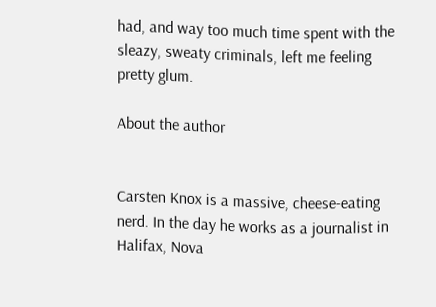had, and way too much time spent with the sleazy, sweaty criminals, left me feeling pretty glum.

About the author


Carsten Knox is a massive, cheese-eating nerd. In the day he works as a journalist in Halifax, Nova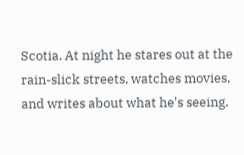Scotia. At night he stares out at the rain-slick streets, watches movies, and writes about what he's seeing.